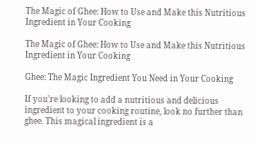The Magic of Ghee: How to Use and Make this Nutritious Ingredient in Your Cooking

The Magic of Ghee: How to Use and Make this Nutritious Ingredient in Your Cooking

Ghee: The Magic Ingredient You Need in Your Cooking

If you’re looking to add a nutritious and delicious ingredient to your cooking routine, look no further than ghee. This magical ingredient is a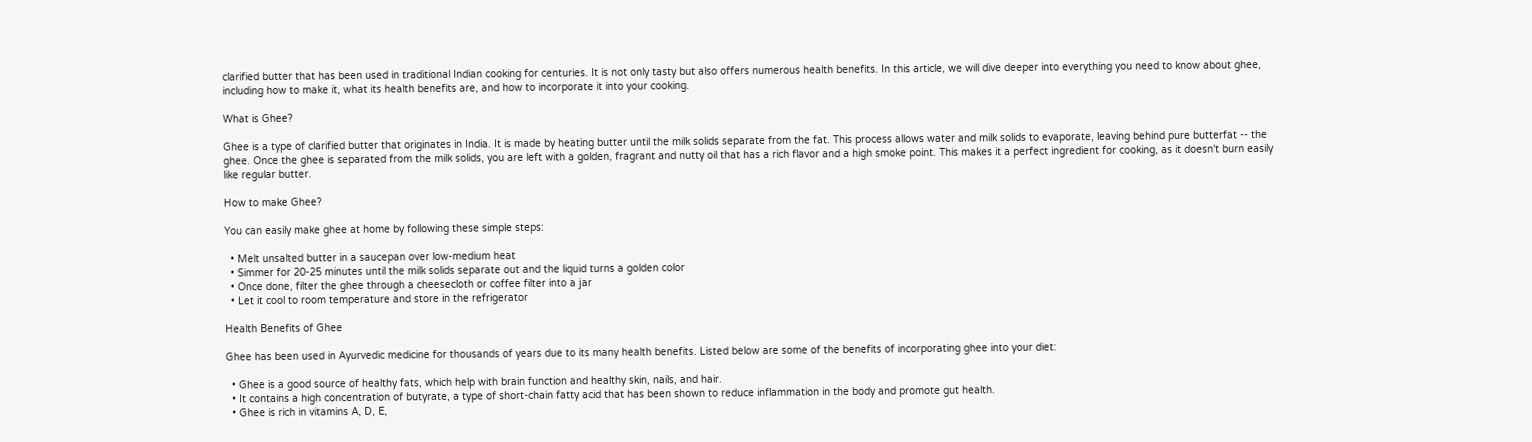clarified butter that has been used in traditional Indian cooking for centuries. It is not only tasty but also offers numerous health benefits. In this article, we will dive deeper into everything you need to know about ghee, including how to make it, what its health benefits are, and how to incorporate it into your cooking.

What is Ghee?

Ghee is a type of clarified butter that originates in India. It is made by heating butter until the milk solids separate from the fat. This process allows water and milk solids to evaporate, leaving behind pure butterfat -- the ghee. Once the ghee is separated from the milk solids, you are left with a golden, fragrant and nutty oil that has a rich flavor and a high smoke point. This makes it a perfect ingredient for cooking, as it doesn't burn easily like regular butter.

How to make Ghee?

You can easily make ghee at home by following these simple steps:

  • Melt unsalted butter in a saucepan over low-medium heat
  • Simmer for 20-25 minutes until the milk solids separate out and the liquid turns a golden color
  • Once done, filter the ghee through a cheesecloth or coffee filter into a jar
  • Let it cool to room temperature and store in the refrigerator

Health Benefits of Ghee

Ghee has been used in Ayurvedic medicine for thousands of years due to its many health benefits. Listed below are some of the benefits of incorporating ghee into your diet:

  • Ghee is a good source of healthy fats, which help with brain function and healthy skin, nails, and hair.
  • It contains a high concentration of butyrate, a type of short-chain fatty acid that has been shown to reduce inflammation in the body and promote gut health.
  • Ghee is rich in vitamins A, D, E,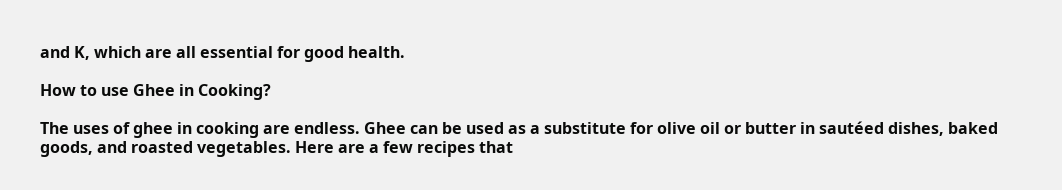and K, which are all essential for good health.

How to use Ghee in Cooking?

The uses of ghee in cooking are endless. Ghee can be used as a substitute for olive oil or butter in sautéed dishes, baked goods, and roasted vegetables. Here are a few recipes that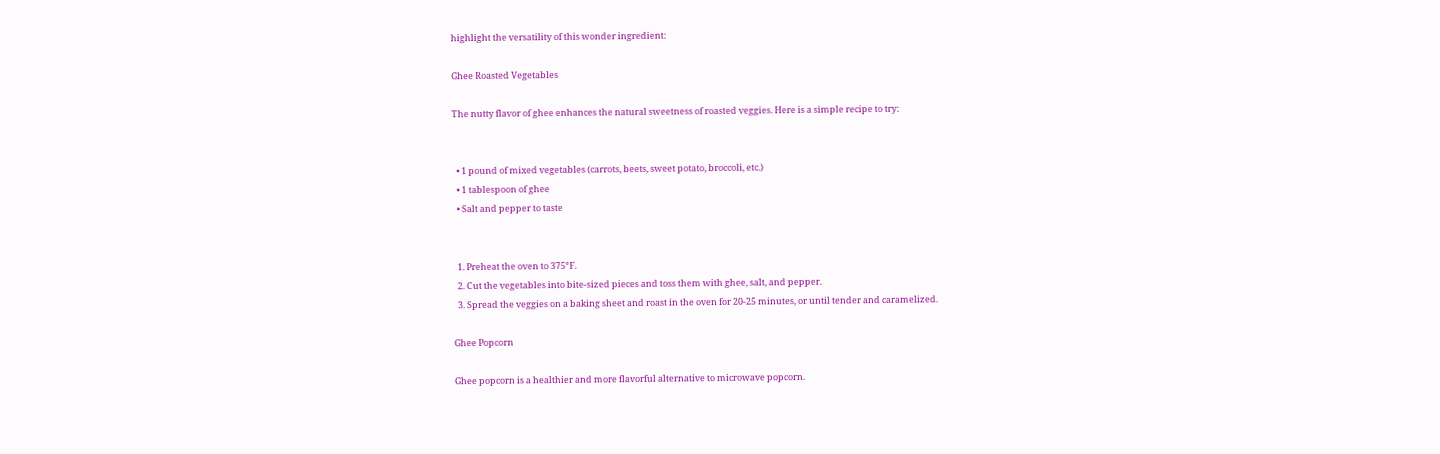highlight the versatility of this wonder ingredient:

Ghee Roasted Vegetables

The nutty flavor of ghee enhances the natural sweetness of roasted veggies. Here is a simple recipe to try:


  • 1 pound of mixed vegetables (carrots, beets, sweet potato, broccoli, etc.)
  • 1 tablespoon of ghee
  • Salt and pepper to taste


  1. Preheat the oven to 375°F.
  2. Cut the vegetables into bite-sized pieces and toss them with ghee, salt, and pepper.
  3. Spread the veggies on a baking sheet and roast in the oven for 20-25 minutes, or until tender and caramelized.

Ghee Popcorn

Ghee popcorn is a healthier and more flavorful alternative to microwave popcorn.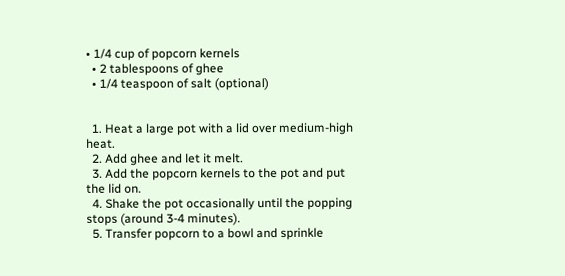• 1/4 cup of popcorn kernels
  • 2 tablespoons of ghee
  • 1/4 teaspoon of salt (optional)


  1. Heat a large pot with a lid over medium-high heat.
  2. Add ghee and let it melt.
  3. Add the popcorn kernels to the pot and put the lid on.
  4. Shake the pot occasionally until the popping stops (around 3-4 minutes).
  5. Transfer popcorn to a bowl and sprinkle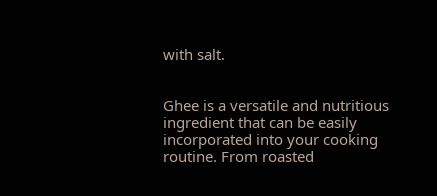with salt.


Ghee is a versatile and nutritious ingredient that can be easily incorporated into your cooking routine. From roasted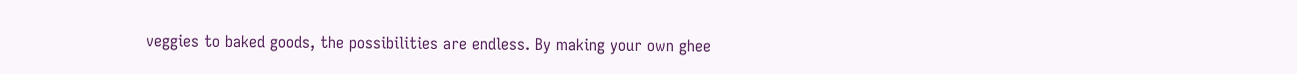veggies to baked goods, the possibilities are endless. By making your own ghee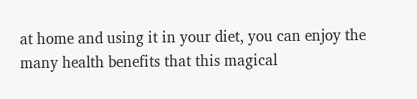at home and using it in your diet, you can enjoy the many health benefits that this magical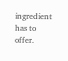ingredient has to offer.